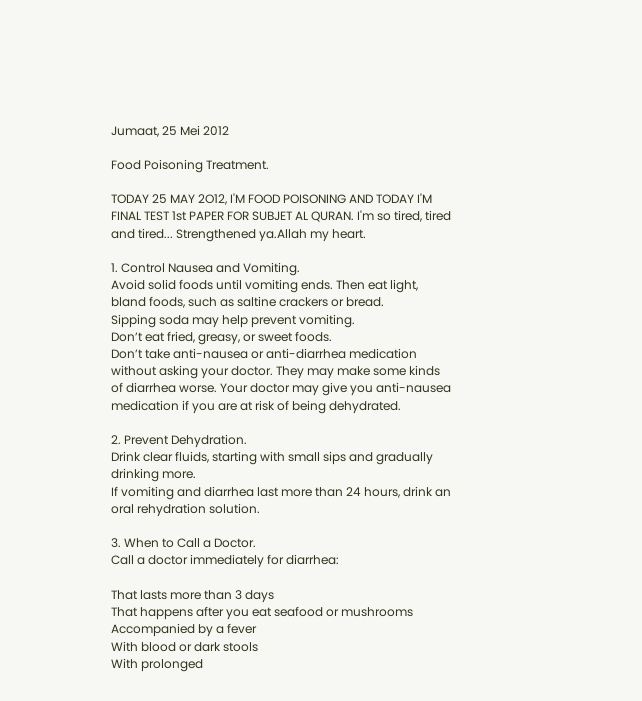Jumaat, 25 Mei 2012

Food Poisoning Treatment.

TODAY 25 MAY 2O12, I'M FOOD POISONING AND TODAY I'M FINAL TEST 1st PAPER FOR SUBJET AL QURAN. I'm so tired, tired and tired... Strengthened ya.Allah my heart.

1. Control Nausea and Vomiting.
Avoid solid foods until vomiting ends. Then eat light, bland foods, such as saltine crackers or bread.
Sipping soda may help prevent vomiting.
Don’t eat fried, greasy, or sweet foods.
Don’t take anti-nausea or anti-diarrhea medication without asking your doctor. They may make some kinds of diarrhea worse. Your doctor may give you anti-nausea medication if you are at risk of being dehydrated.

2. Prevent Dehydration.
Drink clear fluids, starting with small sips and gradually drinking more.
If vomiting and diarrhea last more than 24 hours, drink an oral rehydration solution.

3. When to Call a Doctor.
Call a doctor immediately for diarrhea:

That lasts more than 3 days
That happens after you eat seafood or mushrooms
Accompanied by a fever
With blood or dark stools
With prolonged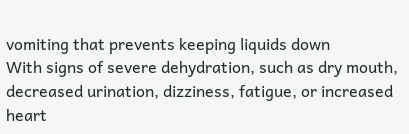vomiting that prevents keeping liquids down
With signs of severe dehydration, such as dry mouth, decreased urination, dizziness, fatigue, or increased heart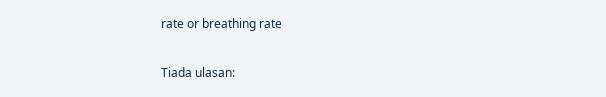rate or breathing rate

Tiada ulasan: